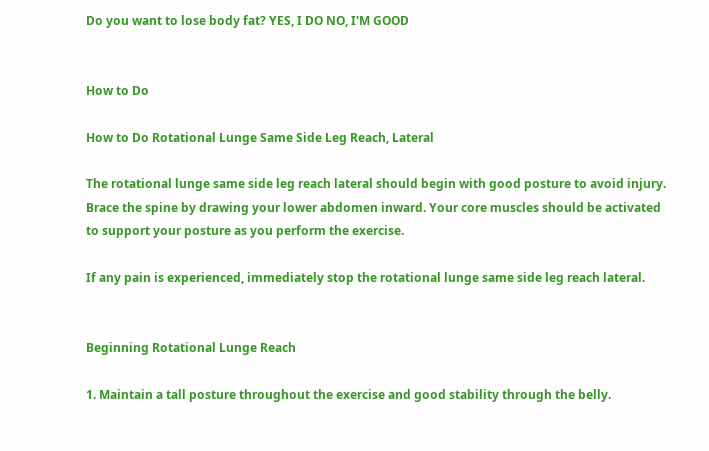Do you want to lose body fat? YES, I DO NO, I'M GOOD


How to Do

How to Do Rotational Lunge Same Side Leg Reach, Lateral

The rotational lunge same side leg reach lateral should begin with good posture to avoid injury. Brace the spine by drawing your lower abdomen inward. Your core muscles should be activated to support your posture as you perform the exercise.

If any pain is experienced, immediately stop the rotational lunge same side leg reach lateral.


Beginning Rotational Lunge Reach

1. Maintain a tall posture throughout the exercise and good stability through the belly.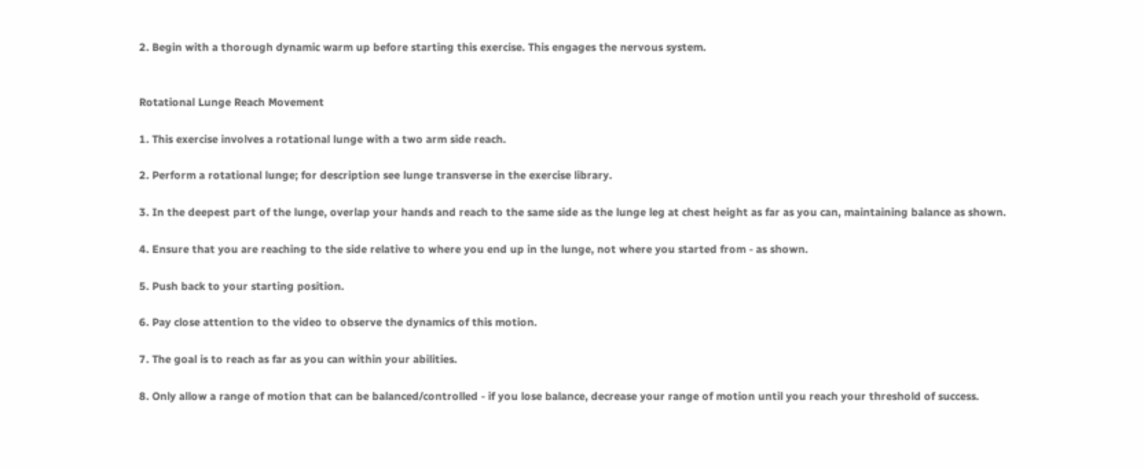2. Begin with a thorough dynamic warm up before starting this exercise. This engages the nervous system.


Rotational Lunge Reach Movement

1. This exercise involves a rotational lunge with a two arm side reach.

2. Perform a rotational lunge; for description see lunge transverse in the exercise library.

3. In the deepest part of the lunge, overlap your hands and reach to the same side as the lunge leg at chest height as far as you can, maintaining balance as shown.

4. Ensure that you are reaching to the side relative to where you end up in the lunge, not where you started from - as shown.

5. Push back to your starting position.

6. Pay close attention to the video to observe the dynamics of this motion.

7. The goal is to reach as far as you can within your abilities.

8. Only allow a range of motion that can be balanced/controlled - if you lose balance, decrease your range of motion until you reach your threshold of success.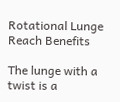Rotational Lunge Reach Benefits

The lunge with a twist is a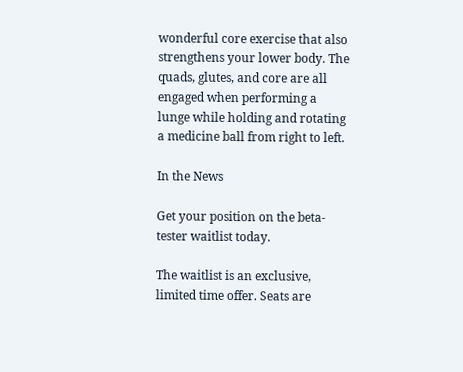wonderful core exercise that also strengthens your lower body. The quads, glutes, and core are all engaged when performing a lunge while holding and rotating a medicine ball from right to left.

In the News

Get your position on the beta-tester waitlist today.

The waitlist is an exclusive, limited time offer. Seats are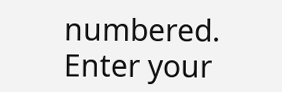numbered. Enter your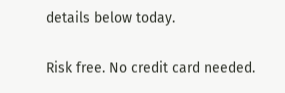details below today.

Risk free. No credit card needed.